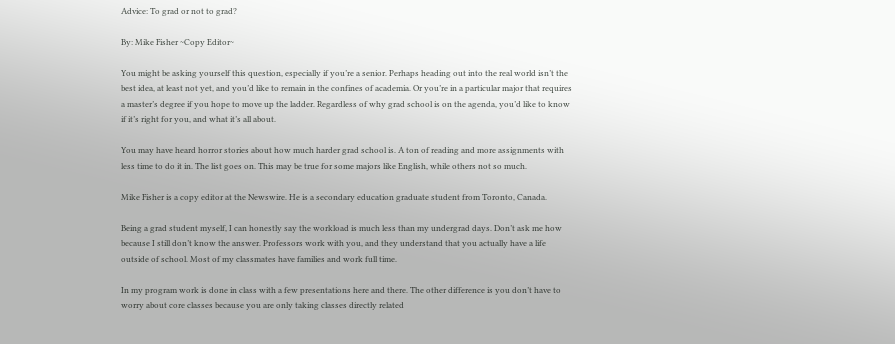Advice: To grad or not to grad?

By: Mike Fisher ~Copy Editor~

You might be asking yourself this question, especially if you’re a senior. Perhaps heading out into the real world isn’t the best idea, at least not yet, and you’d like to remain in the confines of academia. Or you’re in a particular major that requires a master’s degree if you hope to move up the ladder. Regardless of why grad school is on the agenda, you’d like to know if it’s right for you, and what it’s all about.

You may have heard horror stories about how much harder grad school is. A ton of reading and more assignments with less time to do it in. The list goes on. This may be true for some majors like English, while others not so much.

Mike Fisher is a copy editor at the Newswire. He is a secondary education graduate student from Toronto, Canada.

Being a grad student myself, I can honestly say the workload is much less than my undergrad days. Don’t ask me how because I still don’t know the answer. Professors work with you, and they understand that you actually have a life outside of school. Most of my classmates have families and work full time.

In my program work is done in class with a few presentations here and there. The other difference is you don’t have to worry about core classes because you are only taking classes directly related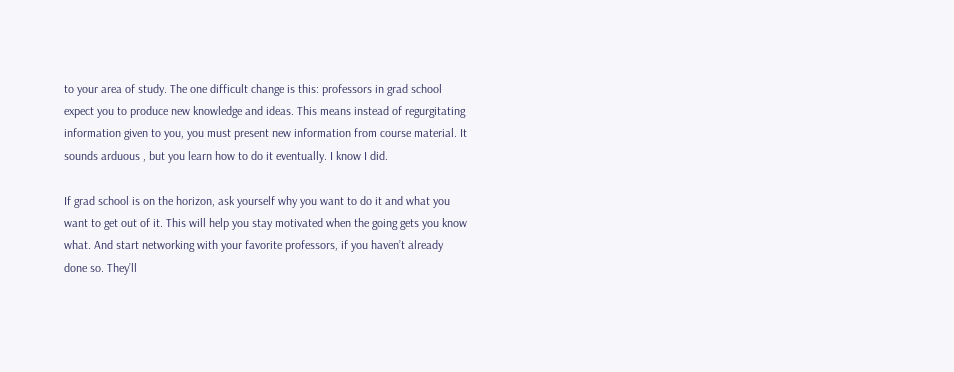to your area of study. The one difficult change is this: professors in grad school expect you to produce new knowledge and ideas. This means instead of regurgitating information given to you, you must present new information from course material. It sounds arduous , but you learn how to do it eventually. I know I did.

If grad school is on the horizon, ask yourself why you want to do it and what you want to get out of it. This will help you stay motivated when the going gets you know what. And start networking with your favorite professors, if you haven’t already done so. They’ll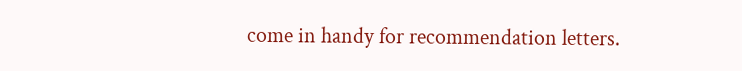come in handy for recommendation letters.